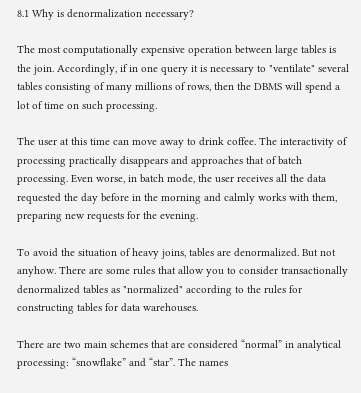8.1 Why is denormalization necessary?

The most computationally expensive operation between large tables is the join. Accordingly, if in one query it is necessary to "ventilate" several tables consisting of many millions of rows, then the DBMS will spend a lot of time on such processing.

The user at this time can move away to drink coffee. The interactivity of processing practically disappears and approaches that of batch processing. Even worse, in batch mode, the user receives all the data requested the day before in the morning and calmly works with them, preparing new requests for the evening.

To avoid the situation of heavy joins, tables are denormalized. But not anyhow. There are some rules that allow you to consider transactionally denormalized tables as "normalized" according to the rules for constructing tables for data warehouses.

There are two main schemes that are considered “normal” in analytical processing: “snowflake” and “star”. The names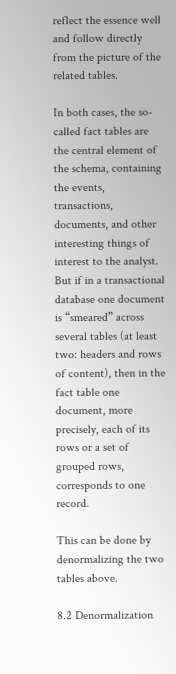reflect the essence well and follow directly from the picture of the related tables.

In both cases, the so-called fact tables are the central element of the schema, containing the events, transactions, documents, and other interesting things of interest to the analyst. But if in a transactional database one document is “smeared” across several tables (at least two: headers and rows of content), then in the fact table one document, more precisely, each of its rows or a set of grouped rows, corresponds to one record.

This can be done by denormalizing the two tables above.

8.2 Denormalization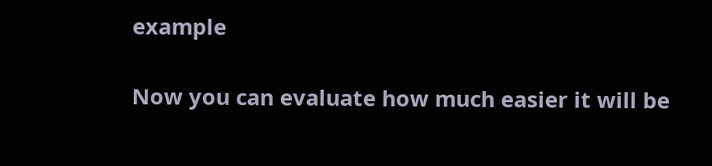example

Now you can evaluate how much easier it will be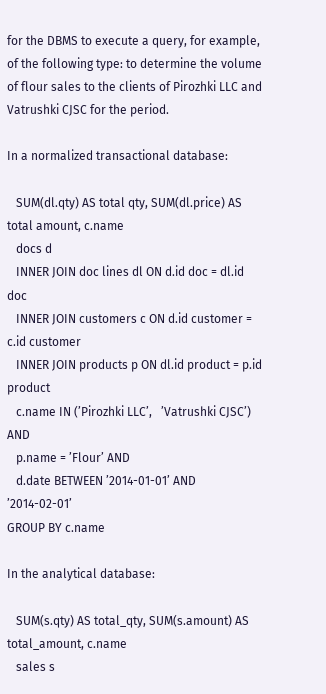for the DBMS to execute a query, for example, of the following type: to determine the volume of flour sales to the clients of Pirozhki LLC and Vatrushki CJSC for the period.

In a normalized transactional database:

   SUM(dl.qty) AS total qty, SUM(dl.price) AS total amount, c.name
   docs d
   INNER JOIN doc lines dl ON d.id doc = dl.id doc
   INNER JOIN customers c ON d.id customer = c.id customer
   INNER JOIN products p ON dl.id product = p.id product
   c.name IN (’Pirozhki LLC’,   ’Vatrushki CJSC’) AND
   p.name = ’Flour’ AND
   d.date BETWEEN ’2014-01-01’ AND ’2014-02-01’
GROUP BY c.name

In the analytical database:

   SUM(s.qty) AS total_qty, SUM(s.amount) AS total_amount, c.name
   sales s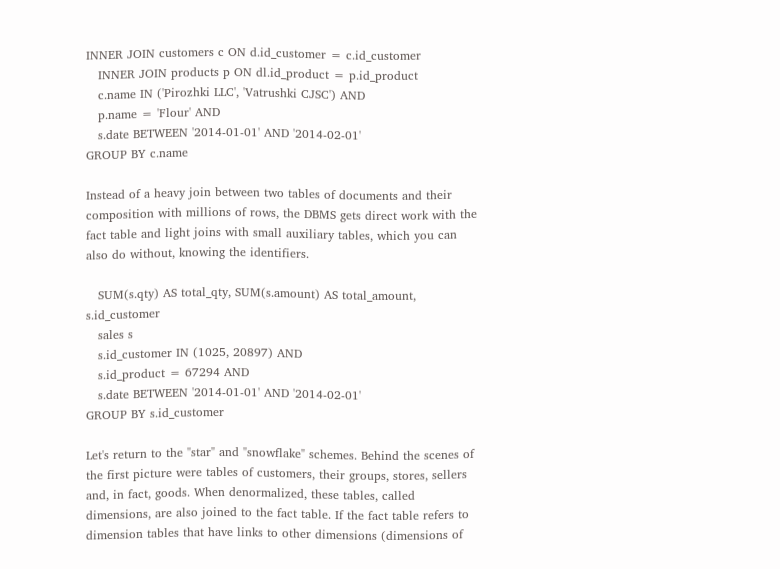INNER JOIN customers c ON d.id_customer = c.id_customer
   INNER JOIN products p ON dl.id_product = p.id_product
   c.name IN ('Pirozhki LLC', 'Vatrushki CJSC') AND
   p.name = 'Flour' AND
   s.date BETWEEN '2014-01-01' AND '2014-02-01'
GROUP BY c.name

Instead of a heavy join between two tables of documents and their composition with millions of rows, the DBMS gets direct work with the fact table and light joins with small auxiliary tables, which you can also do without, knowing the identifiers.

   SUM(s.qty) AS total_qty, SUM(s.amount) AS total_amount, s.id_customer
   sales s
   s.id_customer IN (1025, 20897) AND
   s.id_product = 67294 AND
   s.date BETWEEN '2014-01-01' AND '2014-02-01'
GROUP BY s.id_customer

Let's return to the "star" and "snowflake" schemes. Behind the scenes of the first picture were tables of customers, their groups, stores, sellers and, in fact, goods. When denormalized, these tables, called dimensions, are also joined to the fact table. If the fact table refers to dimension tables that have links to other dimensions (dimensions of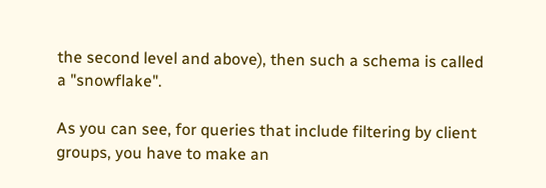the second level and above), then such a schema is called a "snowflake".

As you can see, for queries that include filtering by client groups, you have to make an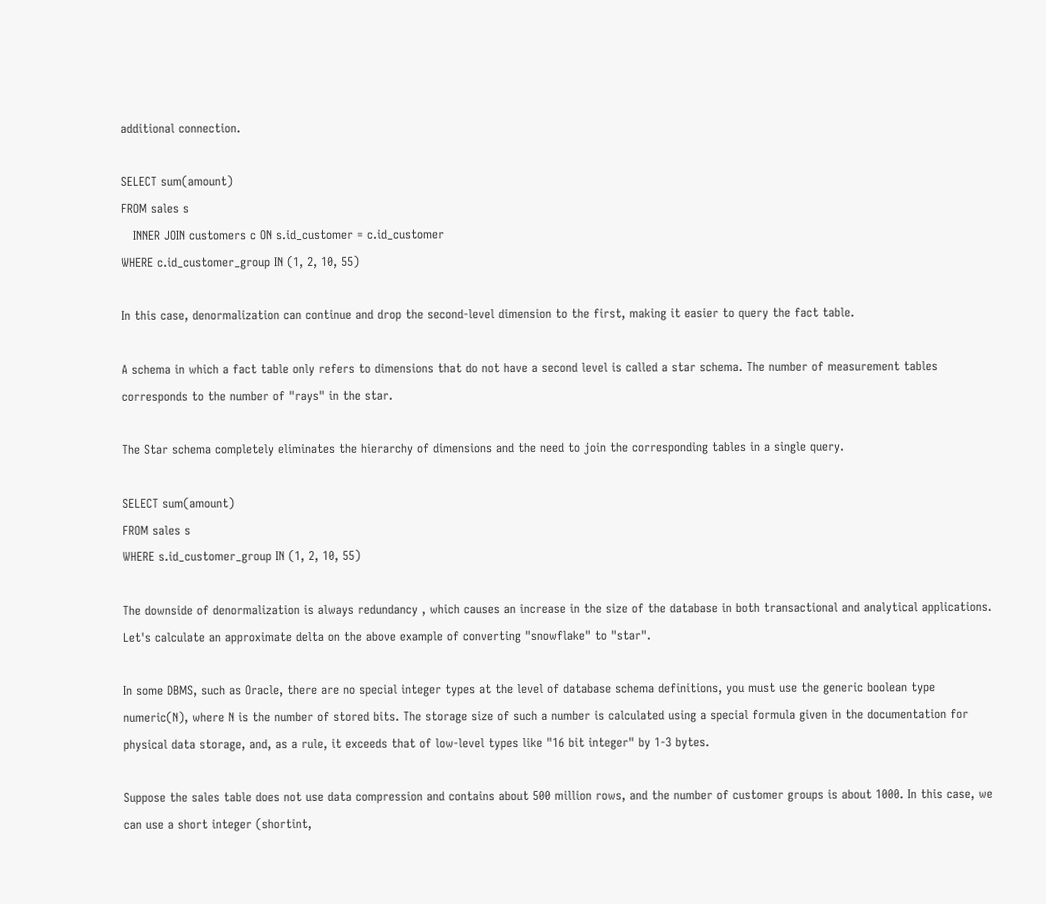additional connection.

SELECT sum(amount)
FROM sales s
   INNER JOIN customers c ON s.id_customer = c.id_customer
WHERE c.id_customer_group IN (1, 2, 10, 55)

In this case, denormalization can continue and drop the second-level dimension to the first, making it easier to query the fact table.

A schema in which a fact table only refers to dimensions that do not have a second level is called a star schema. The number of measurement tables corresponds to the number of "rays" in the star.

The Star schema completely eliminates the hierarchy of dimensions and the need to join the corresponding tables in a single query.

SELECT sum(amount)
FROM sales s
WHERE s.id_customer_group IN (1, 2, 10, 55)

The downside of denormalization is always redundancy , which causes an increase in the size of the database in both transactional and analytical applications. Let's calculate an approximate delta on the above example of converting "snowflake" to "star".

In some DBMS, such as Oracle, there are no special integer types at the level of database schema definitions, you must use the generic boolean type numeric(N), where N is the number of stored bits. The storage size of such a number is calculated using a special formula given in the documentation for physical data storage, and, as a rule, it exceeds that of low-level types like "16 bit integer" by 1-3 bytes.

Suppose the sales table does not use data compression and contains about 500 million rows, and the number of customer groups is about 1000. In this case, we can use a short integer (shortint,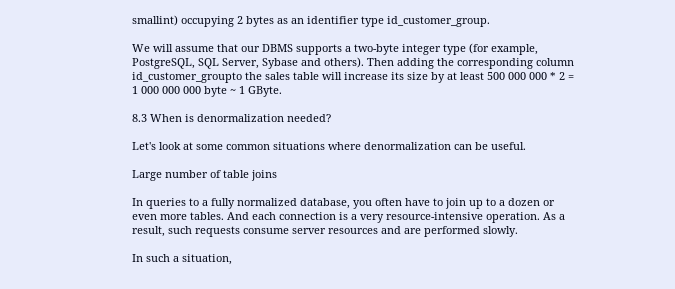smallint) occupying 2 bytes as an identifier type id_customer_group.

We will assume that our DBMS supports a two-byte integer type (for example, PostgreSQL, SQL Server, Sybase and others). Then adding the corresponding column id_customer_groupto the sales table will increase its size by at least 500 000 000 * 2 = 1 000 000 000 byte ~ 1 GByte.

8.3 When is denormalization needed?

Let's look at some common situations where denormalization can be useful.

Large number of table joins

In queries to a fully normalized database, you often have to join up to a dozen or even more tables. And each connection is a very resource-intensive operation. As a result, such requests consume server resources and are performed slowly.

In such a situation,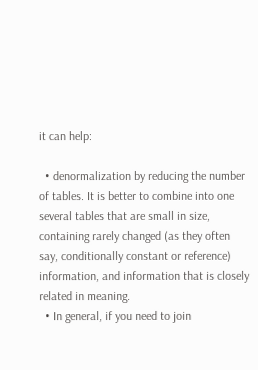it can help:

  • denormalization by reducing the number of tables. It is better to combine into one several tables that are small in size, containing rarely changed (as they often say, conditionally constant or reference) information, and information that is closely related in meaning.
  • In general, if you need to join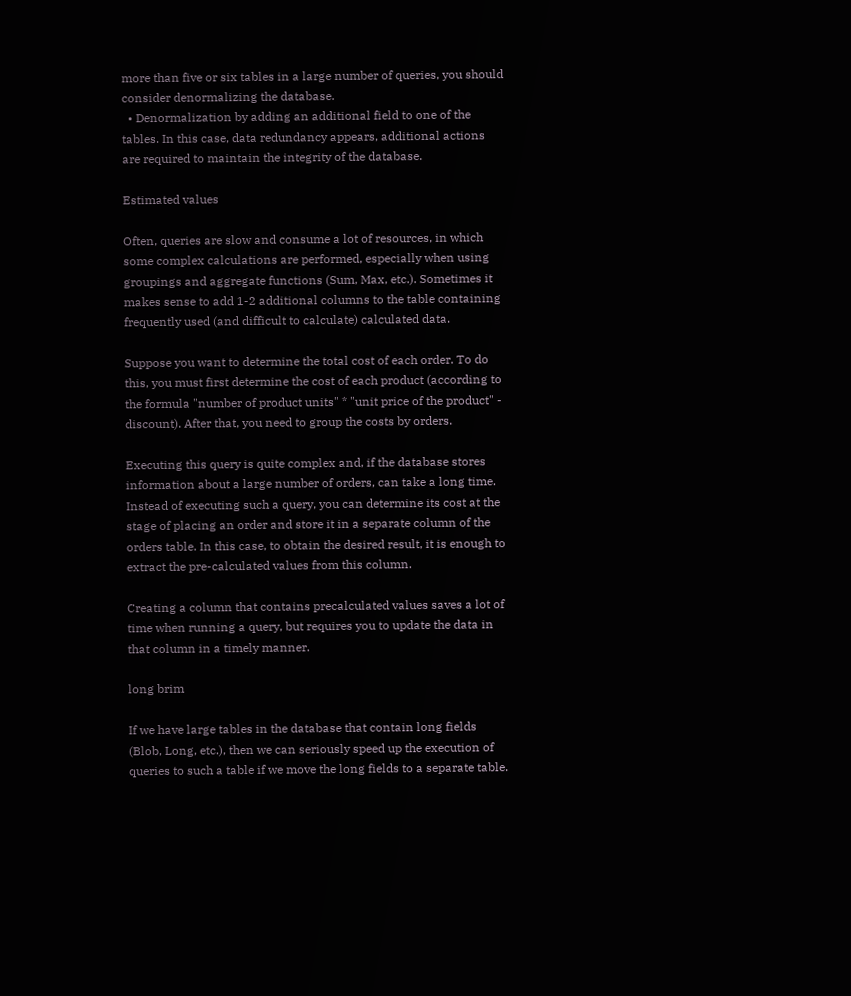more than five or six tables in a large number of queries, you should consider denormalizing the database.
  • Denormalization by adding an additional field to one of the tables. In this case, data redundancy appears, additional actions are required to maintain the integrity of the database.

Estimated values

Often, queries are slow and consume a lot of resources, in which some complex calculations are performed, especially when using groupings and aggregate functions (Sum, Max, etc.). Sometimes it makes sense to add 1-2 additional columns to the table containing frequently used (and difficult to calculate) calculated data.

Suppose you want to determine the total cost of each order. To do this, you must first determine the cost of each product (according to the formula "number of product units" * "unit price of the product" - discount). After that, you need to group the costs by orders.

Executing this query is quite complex and, if the database stores information about a large number of orders, can take a long time. Instead of executing such a query, you can determine its cost at the stage of placing an order and store it in a separate column of the orders table. In this case, to obtain the desired result, it is enough to extract the pre-calculated values from this column.

Creating a column that contains precalculated values saves a lot of time when running a query, but requires you to update the data in that column in a timely manner.

long brim

If we have large tables in the database that contain long fields (Blob, Long, etc.), then we can seriously speed up the execution of queries to such a table if we move the long fields to a separate table.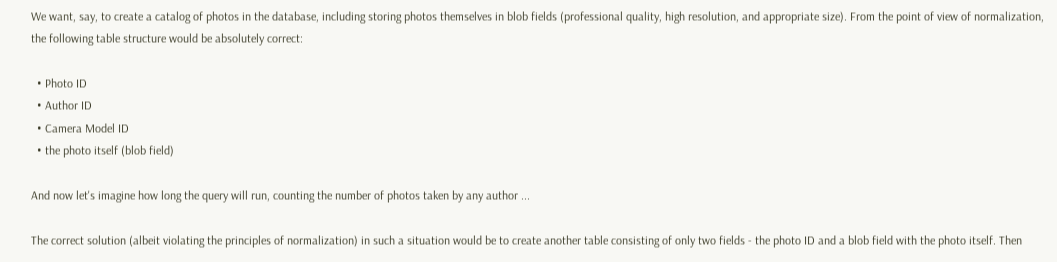We want, say, to create a catalog of photos in the database, including storing photos themselves in blob fields (professional quality, high resolution, and appropriate size). From the point of view of normalization, the following table structure would be absolutely correct:

  • Photo ID
  • Author ID
  • Camera Model ID
  • the photo itself (blob field)

And now let's imagine how long the query will run, counting the number of photos taken by any author ...

The correct solution (albeit violating the principles of normalization) in such a situation would be to create another table consisting of only two fields - the photo ID and a blob field with the photo itself. Then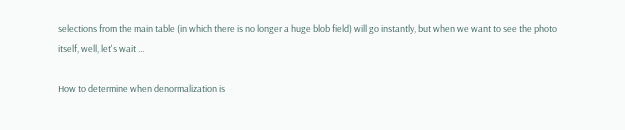selections from the main table (in which there is no longer a huge blob field) will go instantly, but when we want to see the photo itself, well, let's wait ...

How to determine when denormalization is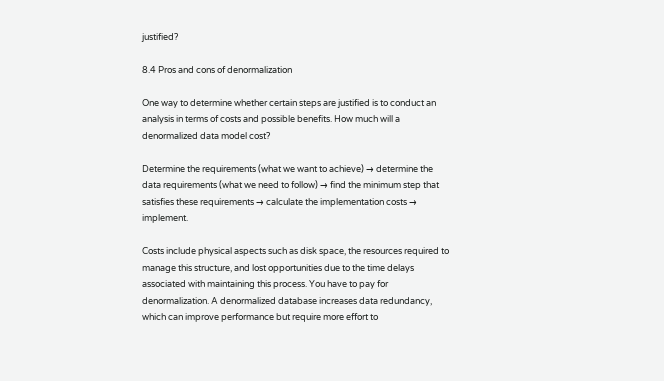justified?

8.4 Pros and cons of denormalization

One way to determine whether certain steps are justified is to conduct an analysis in terms of costs and possible benefits. How much will a denormalized data model cost?

Determine the requirements (what we want to achieve) → determine the data requirements (what we need to follow) → find the minimum step that satisfies these requirements → calculate the implementation costs → implement.

Costs include physical aspects such as disk space, the resources required to manage this structure, and lost opportunities due to the time delays associated with maintaining this process. You have to pay for denormalization. A denormalized database increases data redundancy, which can improve performance but require more effort to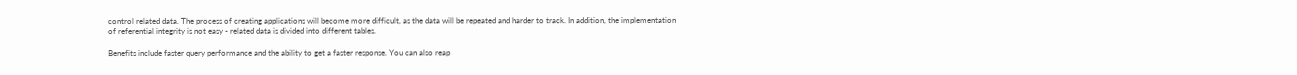control related data. The process of creating applications will become more difficult, as the data will be repeated and harder to track. In addition, the implementation of referential integrity is not easy - related data is divided into different tables.

Benefits include faster query performance and the ability to get a faster response. You can also reap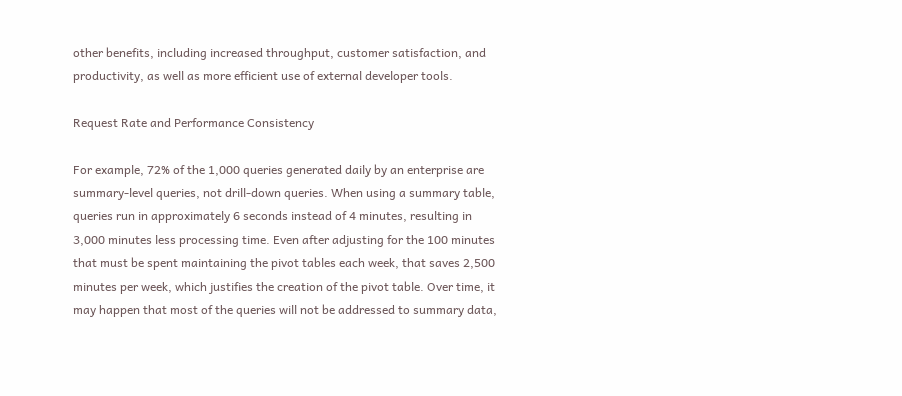other benefits, including increased throughput, customer satisfaction, and productivity, as well as more efficient use of external developer tools.

Request Rate and Performance Consistency

For example, 72% of the 1,000 queries generated daily by an enterprise are summary-level queries, not drill-down queries. When using a summary table, queries run in approximately 6 seconds instead of 4 minutes, resulting in 3,000 minutes less processing time. Even after adjusting for the 100 minutes that must be spent maintaining the pivot tables each week, that saves 2,500 minutes per week, which justifies the creation of the pivot table. Over time, it may happen that most of the queries will not be addressed to summary data,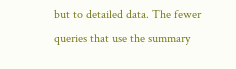but to detailed data. The fewer queries that use the summary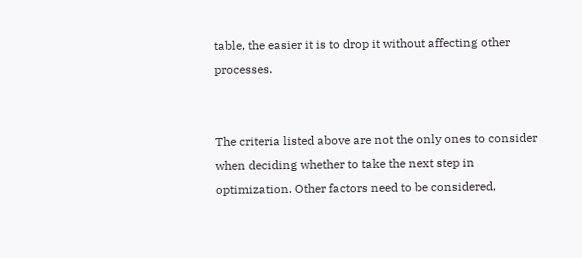table, the easier it is to drop it without affecting other processes.


The criteria listed above are not the only ones to consider when deciding whether to take the next step in optimization. Other factors need to be considered,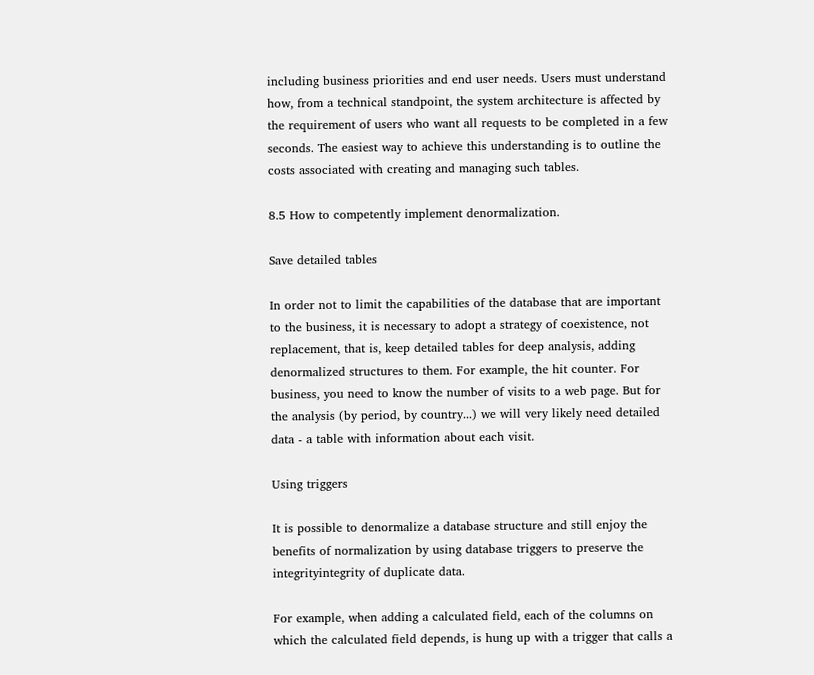including business priorities and end user needs. Users must understand how, from a technical standpoint, the system architecture is affected by the requirement of users who want all requests to be completed in a few seconds. The easiest way to achieve this understanding is to outline the costs associated with creating and managing such tables.

8.5 How to competently implement denormalization.

Save detailed tables

In order not to limit the capabilities of the database that are important to the business, it is necessary to adopt a strategy of coexistence, not replacement, that is, keep detailed tables for deep analysis, adding denormalized structures to them. For example, the hit counter. For business, you need to know the number of visits to a web page. But for the analysis (by period, by country...) we will very likely need detailed data - a table with information about each visit.

Using triggers

It is possible to denormalize a database structure and still enjoy the benefits of normalization by using database triggers to preserve the integrityintegrity of duplicate data.

For example, when adding a calculated field, each of the columns on which the calculated field depends, is hung up with a trigger that calls a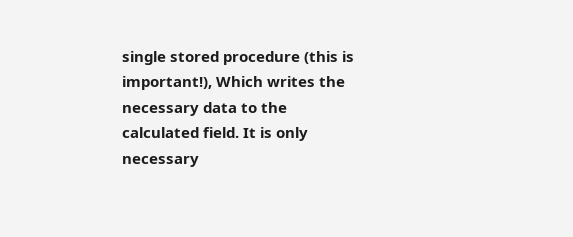single stored procedure (this is important!), Which writes the necessary data to the calculated field. It is only necessary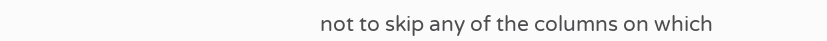not to skip any of the columns on which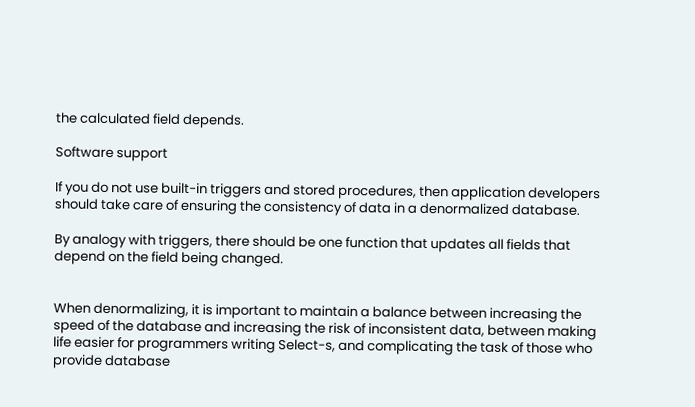the calculated field depends.

Software support

If you do not use built-in triggers and stored procedures, then application developers should take care of ensuring the consistency of data in a denormalized database.

By analogy with triggers, there should be one function that updates all fields that depend on the field being changed.


When denormalizing, it is important to maintain a balance between increasing the speed of the database and increasing the risk of inconsistent data, between making life easier for programmers writing Select-s, and complicating the task of those who provide database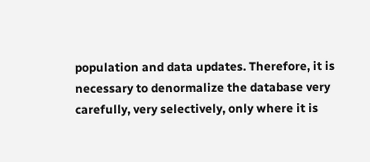population and data updates. Therefore, it is necessary to denormalize the database very carefully, very selectively, only where it is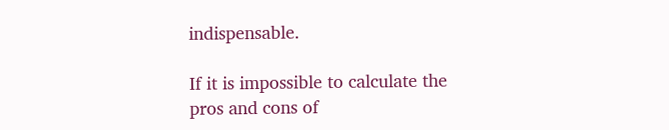indispensable.

If it is impossible to calculate the pros and cons of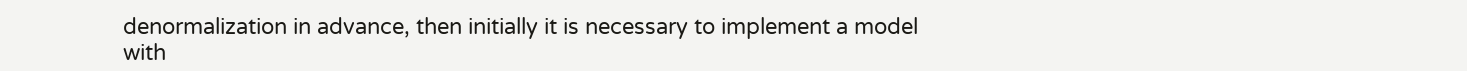denormalization in advance, then initially it is necessary to implement a model with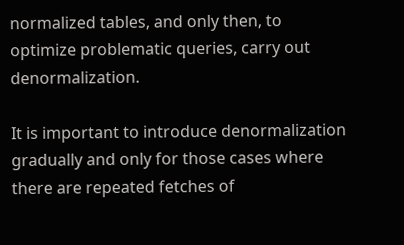normalized tables, and only then, to optimize problematic queries, carry out denormalization.

It is important to introduce denormalization gradually and only for those cases where there are repeated fetches of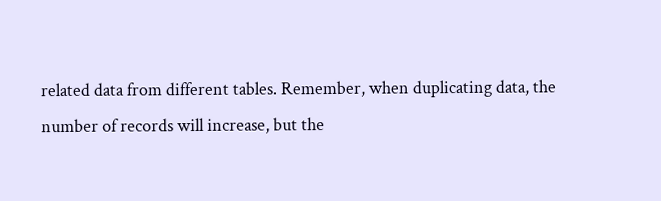related data from different tables. Remember, when duplicating data, the number of records will increase, but the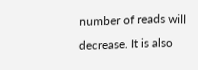number of reads will decrease. It is also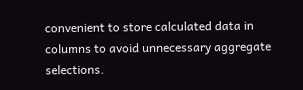convenient to store calculated data in columns to avoid unnecessary aggregate selections.